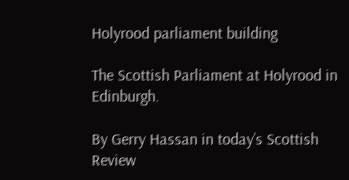Holyrood parliament building

The Scottish Parliament at Holyrood in Edinburgh.

By Gerry Hassan in today’s Scottish Review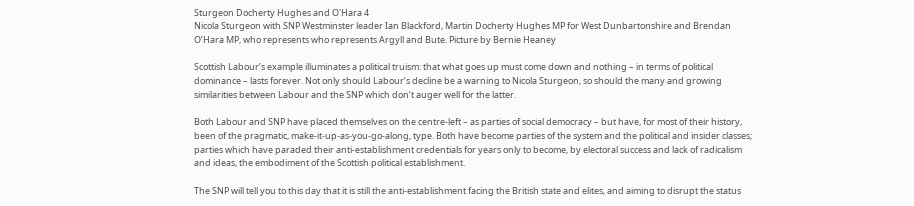Sturgeon Docherty Hughes and O'Hara 4
Nicola Sturgeon with SNP Westminster leader Ian Blackford, Martin Docherty Hughes MP for West Dunbartonshire and Brendan O’Hara MP, who represents who represents Argyll and Bute. Picture by Bernie Heaney

Scottish Labour’s example illuminates a political truism: that what goes up must come down and nothing – in terms of political dominance – lasts forever. Not only should Labour’s decline be a warning to Nicola Sturgeon, so should the many and growing similarities between Labour and the SNP which don’t auger well for the latter.

Both Labour and SNP have placed themselves on the centre-left – as parties of social democracy – but have, for most of their history, been of the pragmatic, make-it-up-as-you-go-along, type. Both have become parties of the system and the political and insider classes; parties which have paraded their anti-establishment credentials for years only to become, by electoral success and lack of radicalism and ideas, the embodiment of the Scottish political establishment.

The SNP will tell you to this day that it is still the anti-establishment facing the British state and elites, and aiming to disrupt the status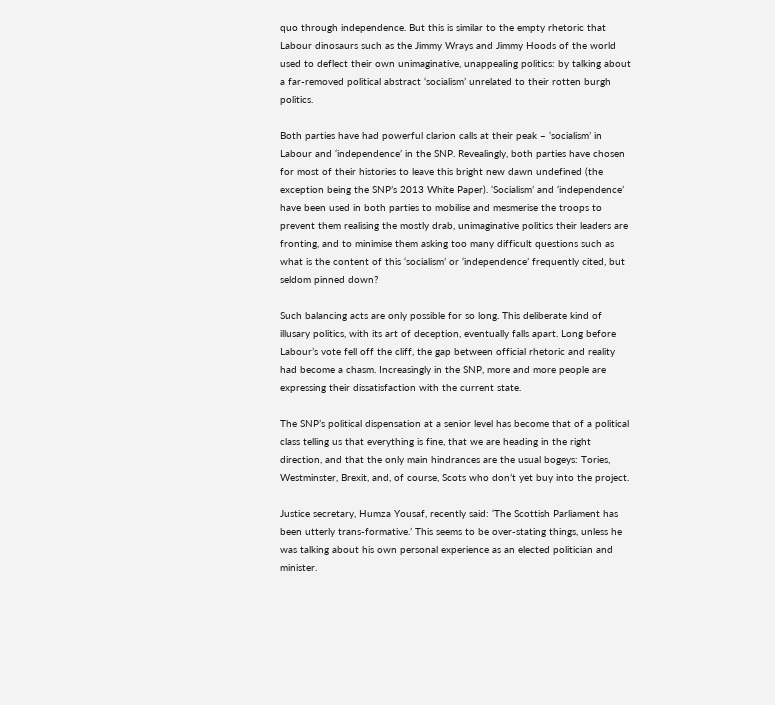quo through independence. But this is similar to the empty rhetoric that Labour dinosaurs such as the Jimmy Wrays and Jimmy Hoods of the world used to deflect their own unimaginative, unappealing politics: by talking about a far-removed political abstract ‘socialism’ unrelated to their rotten burgh politics.

Both parties have had powerful clarion calls at their peak – ‘socialism’ in Labour and ‘independence’ in the SNP. Revealingly, both parties have chosen for most of their histories to leave this bright new dawn undefined (the exception being the SNP’s 2013 White Paper). ‘Socialism’ and ‘independence’ have been used in both parties to mobilise and mesmerise the troops to prevent them realising the mostly drab, unimaginative politics their leaders are fronting, and to minimise them asking too many difficult questions such as what is the content of this ‘socialism’ or ‘independence’ frequently cited, but seldom pinned down?

Such balancing acts are only possible for so long. This deliberate kind of illusary politics, with its art of deception, eventually falls apart. Long before Labour’s vote fell off the cliff, the gap between official rhetoric and reality had become a chasm. Increasingly in the SNP, more and more people are expressing their dissatisfaction with the current state.

The SNP’s political dispensation at a senior level has become that of a political class telling us that everything is fine, that we are heading in the right direction, and that the only main hindrances are the usual bogeys: Tories, Westminster, Brexit, and, of course, Scots who don’t yet buy into the project.

Justice secretary, Humza Yousaf, recently said: ‘The Scottish Parliament has been utterly trans-formative.’ This seems to be over-stating things, unless he was talking about his own personal experience as an elected politician and minister.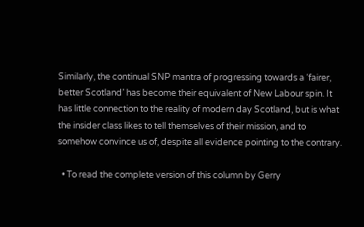Similarly, the continual SNP mantra of progressing towards a ‘fairer, better Scotland’ has become their equivalent of New Labour spin. It has little connection to the reality of modern day Scotland, but is what the insider class likes to tell themselves of their mission, and to somehow convince us of, despite all evidence pointing to the contrary.

  • To read the complete version of this column by Gerry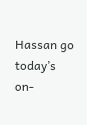Hassan go today’s on-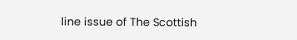line issue of The Scottish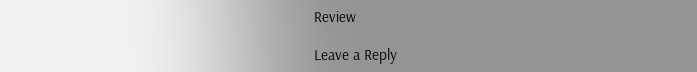Review

Leave a Reply